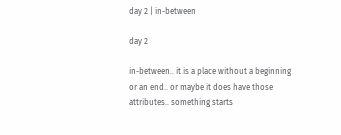day 2 | in-between

day 2

in-between.. it is a place without a beginning or an end.. or maybe it does have those attributes.. something starts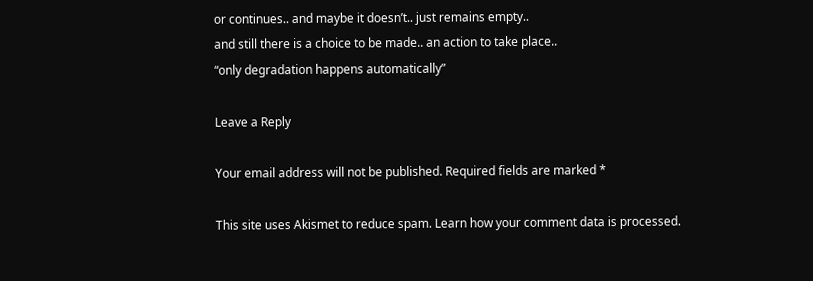or continues.. and maybe it doesn’t.. just remains empty..
and still there is a choice to be made.. an action to take place..
“only degradation happens automatically”

Leave a Reply

Your email address will not be published. Required fields are marked *

This site uses Akismet to reduce spam. Learn how your comment data is processed.